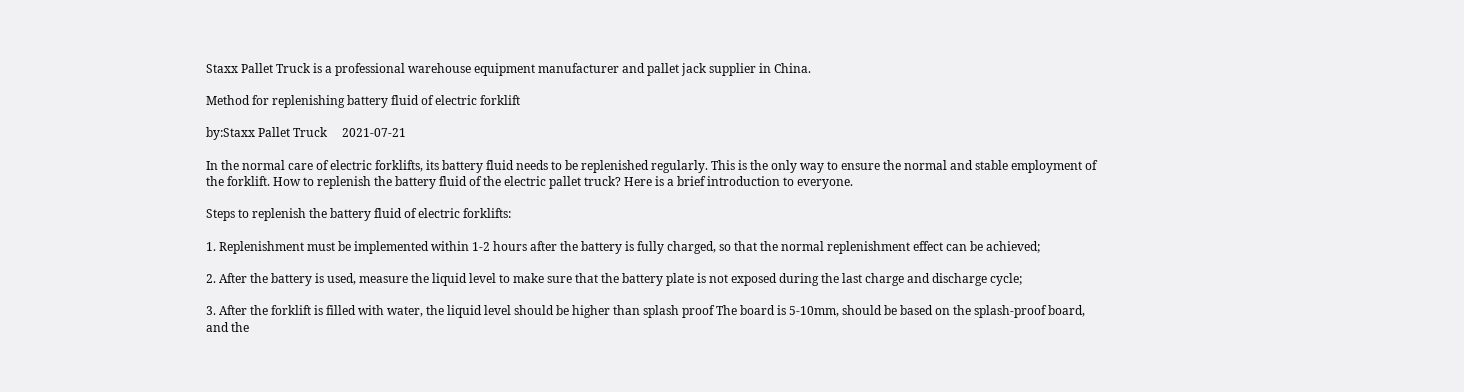Staxx Pallet Truck is a professional warehouse equipment manufacturer and pallet jack supplier in China.

Method for replenishing battery fluid of electric forklift

by:Staxx Pallet Truck     2021-07-21

In the normal care of electric forklifts, its battery fluid needs to be replenished regularly. This is the only way to ensure the normal and stable employment of the forklift. How to replenish the battery fluid of the electric pallet truck? Here is a brief introduction to everyone.

Steps to replenish the battery fluid of electric forklifts:

1. Replenishment must be implemented within 1-2 hours after the battery is fully charged, so that the normal replenishment effect can be achieved;

2. After the battery is used, measure the liquid level to make sure that the battery plate is not exposed during the last charge and discharge cycle;

3. After the forklift is filled with water, the liquid level should be higher than splash proof The board is 5-10mm, should be based on the splash-proof board, and the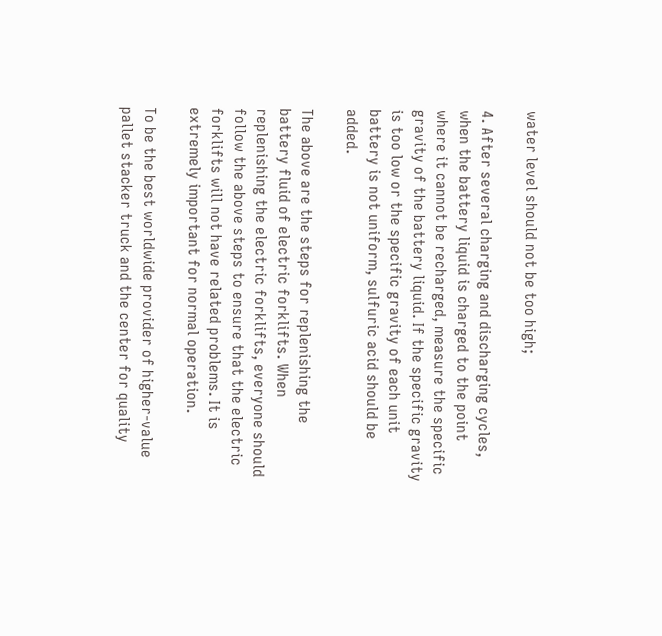water level should not be too high;

4. After several charging and discharging cycles, when the battery liquid is charged to the point where it cannot be recharged, measure the specific gravity of the battery liquid. If the specific gravity is too low or the specific gravity of each unit battery is not uniform, sulfuric acid should be added.

The above are the steps for replenishing the battery fluid of electric forklifts. When replenishing the electric forklifts, everyone should follow the above steps to ensure that the electric forklifts will not have related problems. It is extremely important for normal operation.

To be the best worldwide provider of higher-value pallet stacker truck and the center for quality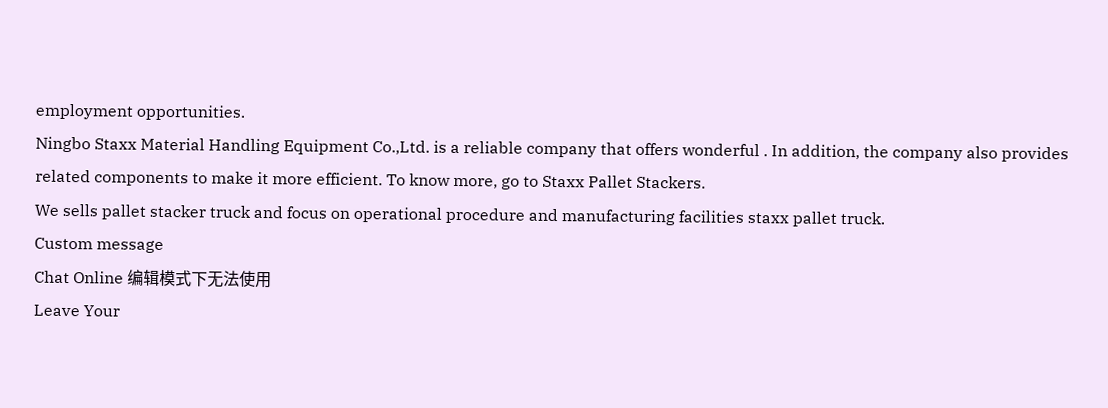employment opportunities.
Ningbo Staxx Material Handling Equipment Co.,Ltd. is a reliable company that offers wonderful . In addition, the company also provides related components to make it more efficient. To know more, go to Staxx Pallet Stackers.
We sells pallet stacker truck and focus on operational procedure and manufacturing facilities staxx pallet truck.
Custom message
Chat Online 编辑模式下无法使用
Leave Your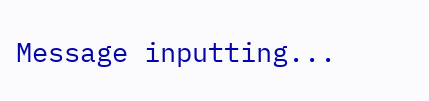Message inputting...